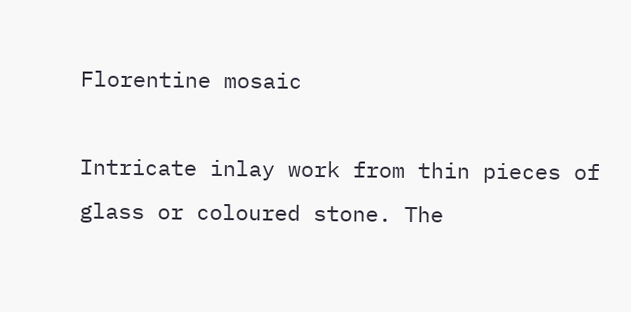Florentine mosaic

Intricate inlay work from thin pieces of glass or coloured stone. The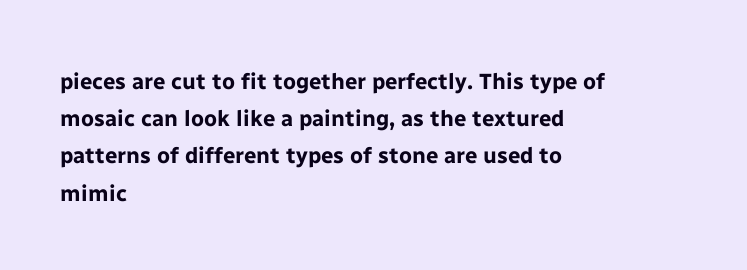pieces are cut to fit together perfectly. This type of mosaic can look like a painting, as the textured patterns of different types of stone are used to mimic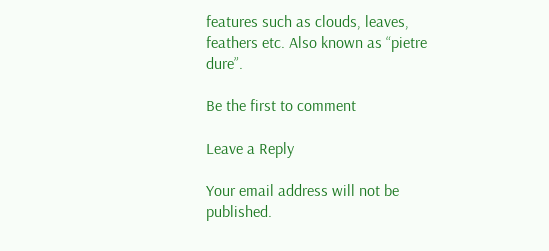features such as clouds, leaves, feathers etc. Also known as “pietre dure”.

Be the first to comment

Leave a Reply

Your email address will not be published.